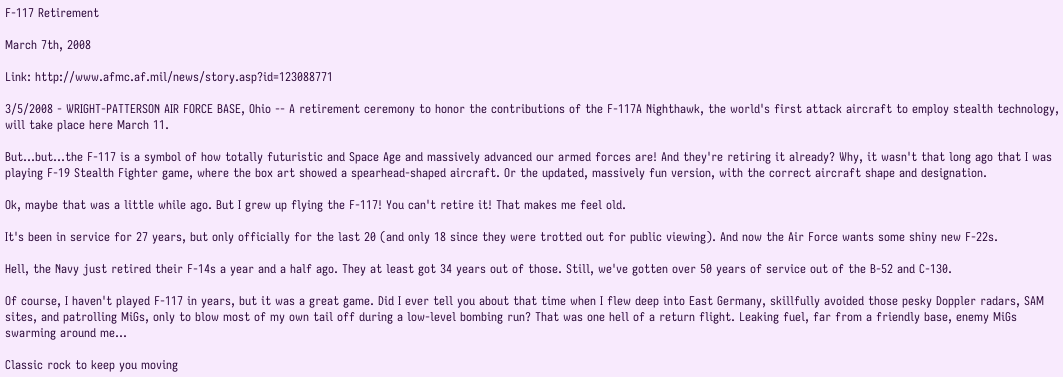F-117 Retirement

March 7th, 2008

Link: http://www.afmc.af.mil/news/story.asp?id=123088771

3/5/2008 - WRIGHT-PATTERSON AIR FORCE BASE, Ohio -- A retirement ceremony to honor the contributions of the F-117A Nighthawk, the world's first attack aircraft to employ stealth technology, will take place here March 11.

But...but...the F-117 is a symbol of how totally futuristic and Space Age and massively advanced our armed forces are! And they're retiring it already? Why, it wasn't that long ago that I was playing F-19 Stealth Fighter game, where the box art showed a spearhead-shaped aircraft. Or the updated, massively fun version, with the correct aircraft shape and designation.

Ok, maybe that was a little while ago. But I grew up flying the F-117! You can't retire it! That makes me feel old.

It's been in service for 27 years, but only officially for the last 20 (and only 18 since they were trotted out for public viewing). And now the Air Force wants some shiny new F-22s.

Hell, the Navy just retired their F-14s a year and a half ago. They at least got 34 years out of those. Still, we've gotten over 50 years of service out of the B-52 and C-130.

Of course, I haven't played F-117 in years, but it was a great game. Did I ever tell you about that time when I flew deep into East Germany, skillfully avoided those pesky Doppler radars, SAM sites, and patrolling MiGs, only to blow most of my own tail off during a low-level bombing run? That was one hell of a return flight. Leaking fuel, far from a friendly base, enemy MiGs swarming around me...

Classic rock to keep you moving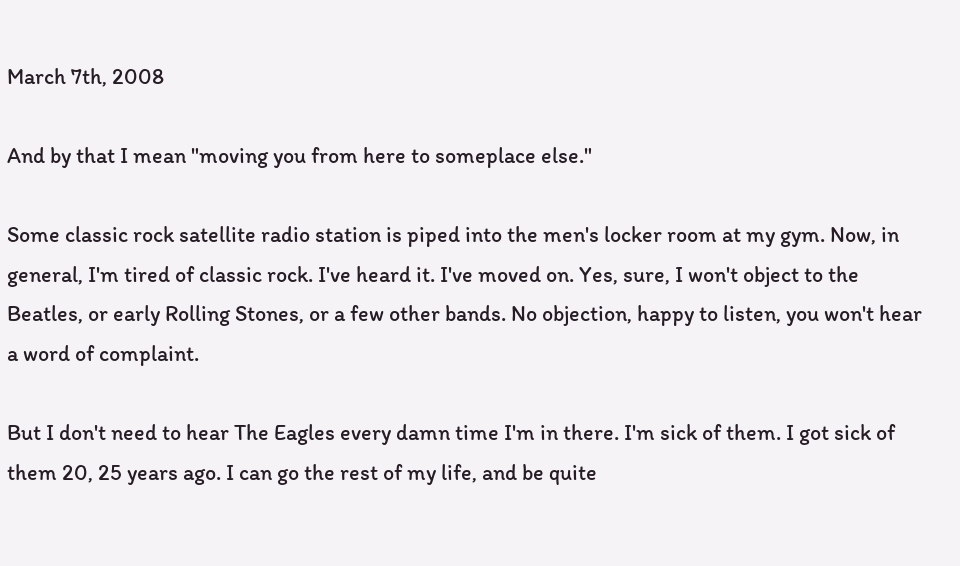March 7th, 2008

And by that I mean "moving you from here to someplace else."

Some classic rock satellite radio station is piped into the men's locker room at my gym. Now, in general, I'm tired of classic rock. I've heard it. I've moved on. Yes, sure, I won't object to the Beatles, or early Rolling Stones, or a few other bands. No objection, happy to listen, you won't hear a word of complaint.

But I don't need to hear The Eagles every damn time I'm in there. I'm sick of them. I got sick of them 20, 25 years ago. I can go the rest of my life, and be quite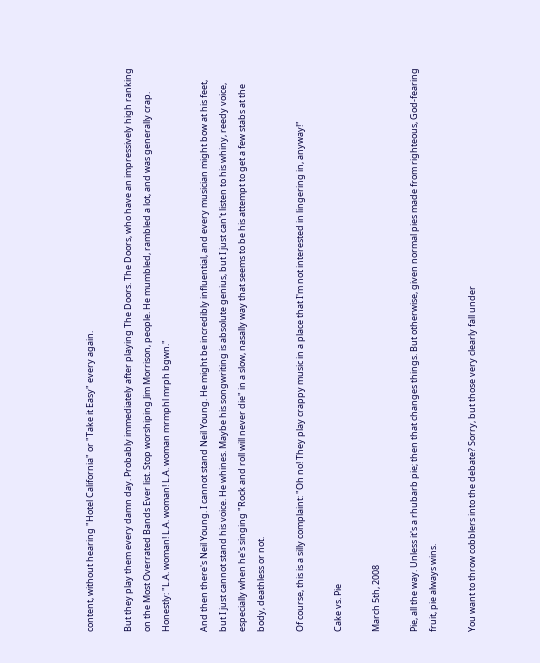content, without hearing "Hotel California" or "Take it Easy" every again.

But they play them every damn day. Probably immediately after playing The Doors. The Doors, who have an impressively high ranking on the Most Overrated Bands Ever list. Stop worshiping Jim Morrison, people. He mumbled, rambled a lot, and was generally crap. Honestly: "L.A. woman! L.A. woman! L.A. woman mrmphl mrph bgwn."

And then there's Neil Young. I cannot stand Neil Young. He might be incredibly influential, and every musician might bow at his feet, but I just cannot stand his voice. He whines. Maybe his songwriting is absolute genius, but I just can't listen to his whiny, reedy voice, especially when he's singing "Rock and roll will never die" in a slow, nasally way that seems to be his attempt to get a few stabs at the body, deathless or not.

Of course, this is a silly complaint: "Oh no! They play crappy music in a place that I'm not interested in lingering in, anyway!"

Cake vs. Pie

March 5th, 2008

Pie, all the way. Unless it's a rhubarb pie; then that changes things. But otherwise, given normal pies made from righteous, God-fearing fruit, pie always wins.

You want to throw cobblers into the debate? Sorry, but those very clearly fall under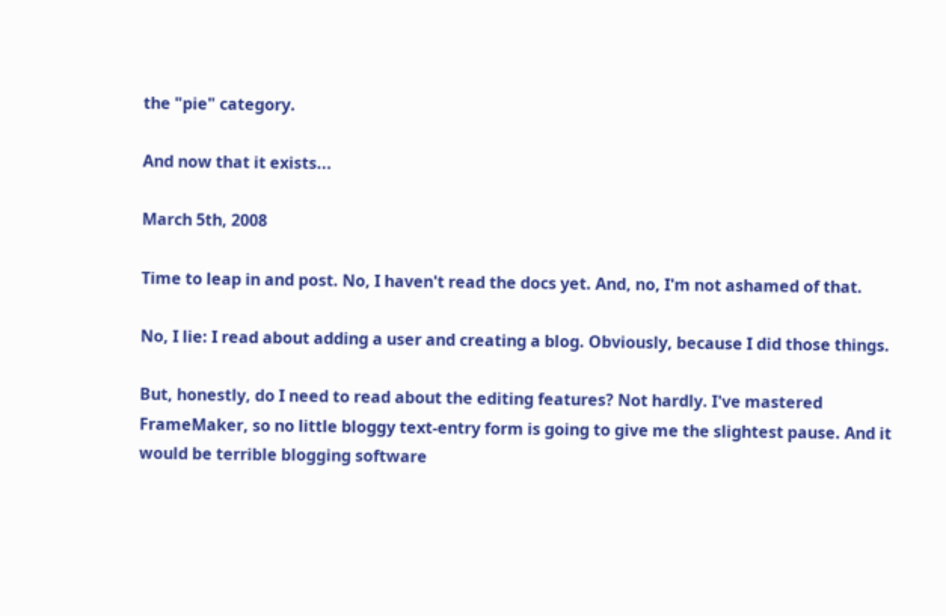the "pie" category.

And now that it exists...

March 5th, 2008

Time to leap in and post. No, I haven't read the docs yet. And, no, I'm not ashamed of that.

No, I lie: I read about adding a user and creating a blog. Obviously, because I did those things.

But, honestly, do I need to read about the editing features? Not hardly. I've mastered FrameMaker, so no little bloggy text-entry form is going to give me the slightest pause. And it would be terrible blogging software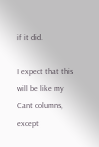if it did.

I expect that this will be like my Cant columns, except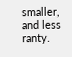smaller, and less ranty.